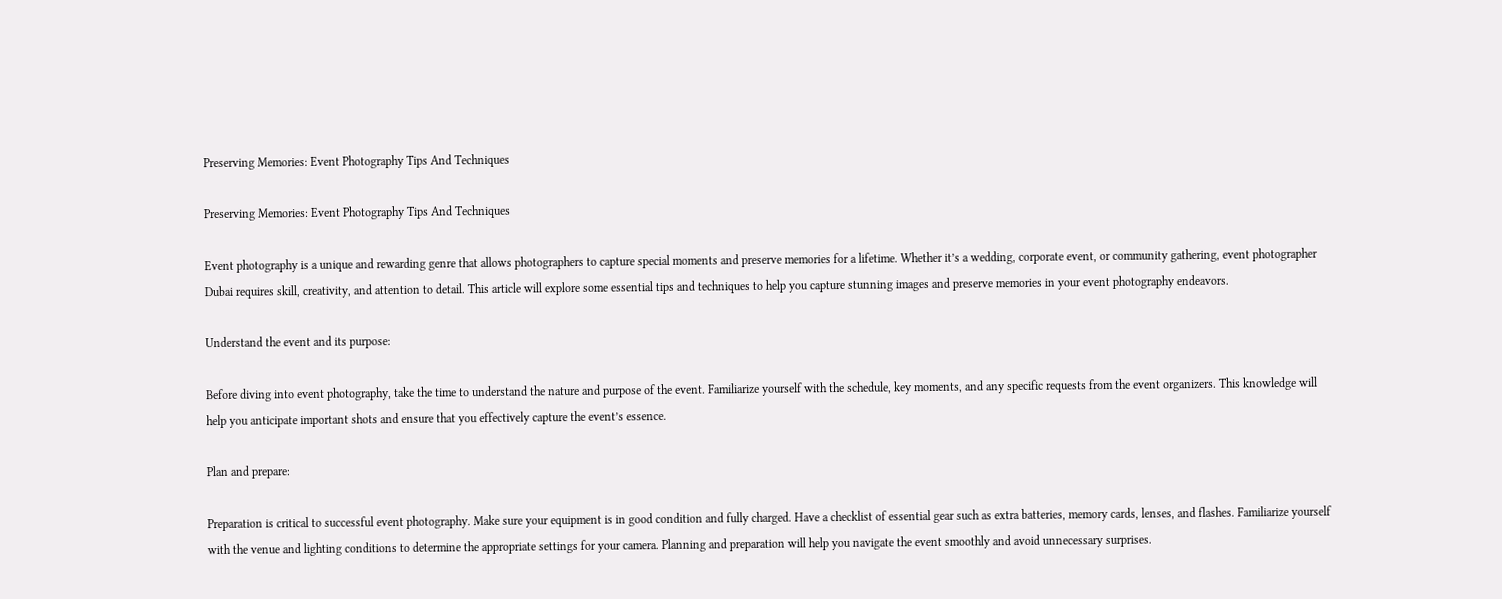Preserving Memories: Event Photography Tips And Techniques

Preserving Memories: Event Photography Tips And Techniques

Event photography is a unique and rewarding genre that allows photographers to capture special moments and preserve memories for a lifetime. Whether it’s a wedding, corporate event, or community gathering, event photographer Dubai requires skill, creativity, and attention to detail. This article will explore some essential tips and techniques to help you capture stunning images and preserve memories in your event photography endeavors.

Understand the event and its purpose:

Before diving into event photography, take the time to understand the nature and purpose of the event. Familiarize yourself with the schedule, key moments, and any specific requests from the event organizers. This knowledge will help you anticipate important shots and ensure that you effectively capture the event’s essence.

Plan and prepare:

Preparation is critical to successful event photography. Make sure your equipment is in good condition and fully charged. Have a checklist of essential gear such as extra batteries, memory cards, lenses, and flashes. Familiarize yourself with the venue and lighting conditions to determine the appropriate settings for your camera. Planning and preparation will help you navigate the event smoothly and avoid unnecessary surprises.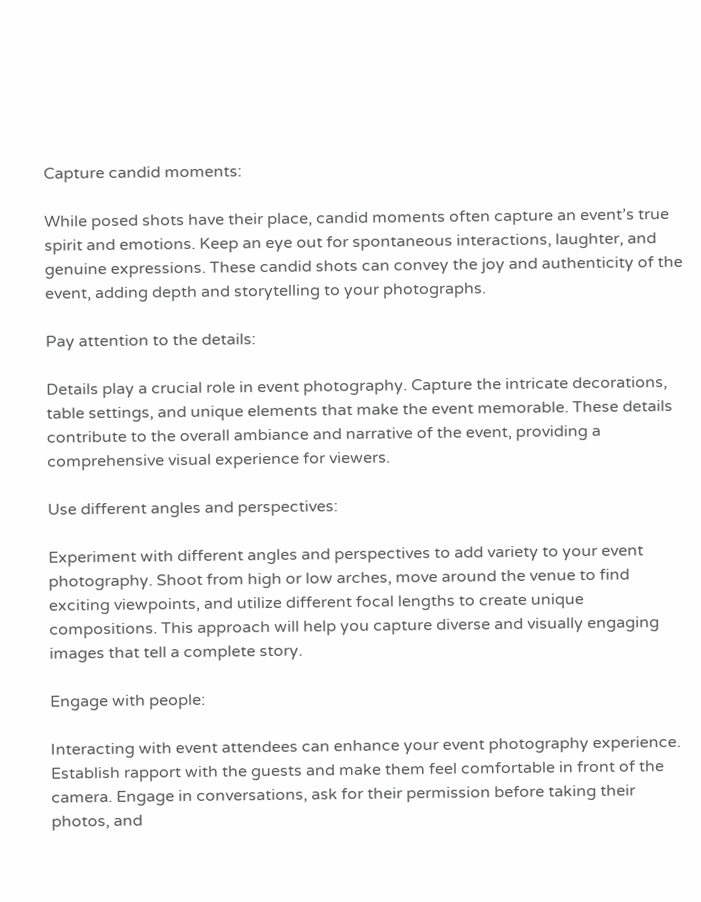Capture candid moments:

While posed shots have their place, candid moments often capture an event’s true spirit and emotions. Keep an eye out for spontaneous interactions, laughter, and genuine expressions. These candid shots can convey the joy and authenticity of the event, adding depth and storytelling to your photographs.

Pay attention to the details:

Details play a crucial role in event photography. Capture the intricate decorations, table settings, and unique elements that make the event memorable. These details contribute to the overall ambiance and narrative of the event, providing a comprehensive visual experience for viewers.

Use different angles and perspectives:

Experiment with different angles and perspectives to add variety to your event photography. Shoot from high or low arches, move around the venue to find exciting viewpoints, and utilize different focal lengths to create unique compositions. This approach will help you capture diverse and visually engaging images that tell a complete story.

Engage with people:

Interacting with event attendees can enhance your event photography experience. Establish rapport with the guests and make them feel comfortable in front of the camera. Engage in conversations, ask for their permission before taking their photos, and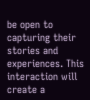be open to capturing their stories and experiences. This interaction will create a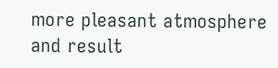more pleasant atmosphere and result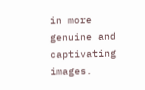in more genuine and captivating images.